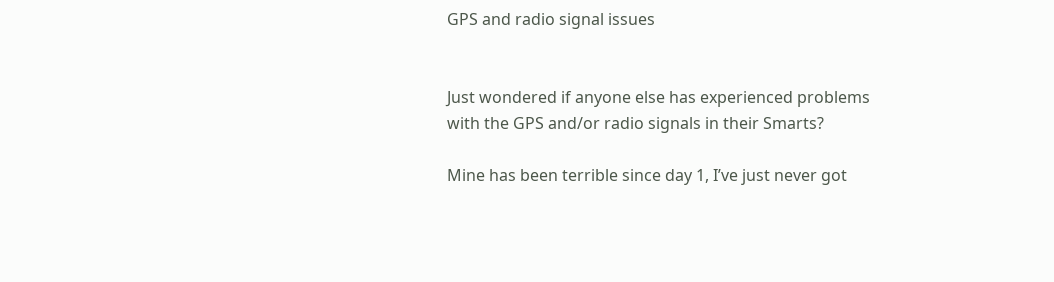GPS and radio signal issues


Just wondered if anyone else has experienced problems with the GPS and/or radio signals in their Smarts?

Mine has been terrible since day 1, I’ve just never got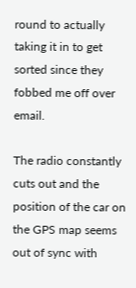round to actually taking it in to get sorted since they fobbed me off over email.

The radio constantly cuts out and the position of the car on the GPS map seems out of sync with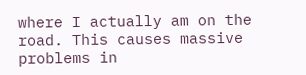where I actually am on the road. This causes massive problems in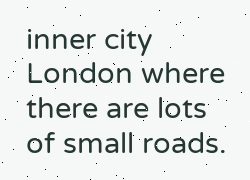inner city London where there are lots of small roads.